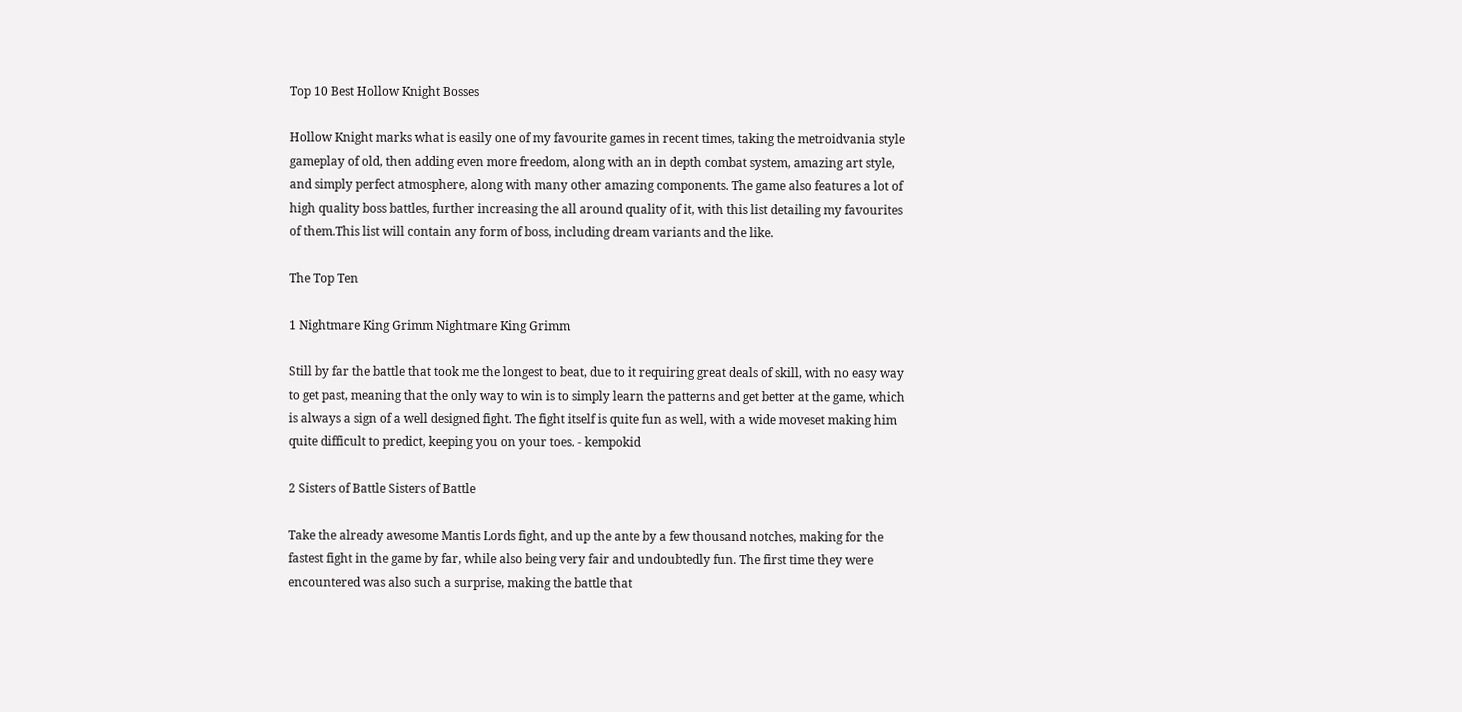Top 10 Best Hollow Knight Bosses

Hollow Knight marks what is easily one of my favourite games in recent times, taking the metroidvania style gameplay of old, then adding even more freedom, along with an in depth combat system, amazing art style, and simply perfect atmosphere, along with many other amazing components. The game also features a lot of high quality boss battles, further increasing the all around quality of it, with this list detailing my favourites of them.This list will contain any form of boss, including dream variants and the like.

The Top Ten

1 Nightmare King Grimm Nightmare King Grimm

Still by far the battle that took me the longest to beat, due to it requiring great deals of skill, with no easy way to get past, meaning that the only way to win is to simply learn the patterns and get better at the game, which is always a sign of a well designed fight. The fight itself is quite fun as well, with a wide moveset making him quite difficult to predict, keeping you on your toes. - kempokid

2 Sisters of Battle Sisters of Battle

Take the already awesome Mantis Lords fight, and up the ante by a few thousand notches, making for the fastest fight in the game by far, while also being very fair and undoubtedly fun. The first time they were encountered was also such a surprise, making the battle that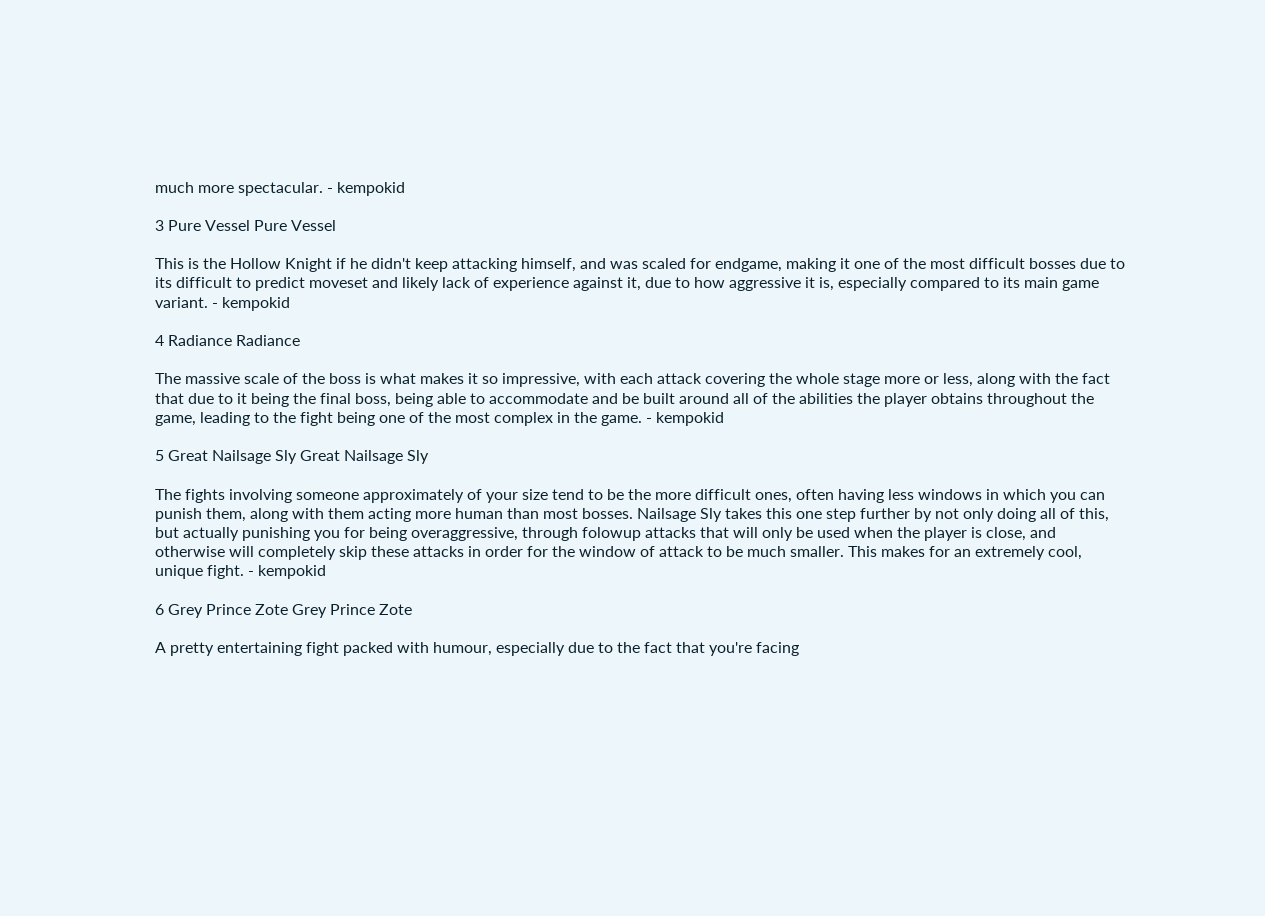much more spectacular. - kempokid

3 Pure Vessel Pure Vessel

This is the Hollow Knight if he didn't keep attacking himself, and was scaled for endgame, making it one of the most difficult bosses due to its difficult to predict moveset and likely lack of experience against it, due to how aggressive it is, especially compared to its main game variant. - kempokid

4 Radiance Radiance

The massive scale of the boss is what makes it so impressive, with each attack covering the whole stage more or less, along with the fact that due to it being the final boss, being able to accommodate and be built around all of the abilities the player obtains throughout the game, leading to the fight being one of the most complex in the game. - kempokid

5 Great Nailsage Sly Great Nailsage Sly

The fights involving someone approximately of your size tend to be the more difficult ones, often having less windows in which you can punish them, along with them acting more human than most bosses. Nailsage Sly takes this one step further by not only doing all of this, but actually punishing you for being overaggressive, through folowup attacks that will only be used when the player is close, and otherwise will completely skip these attacks in order for the window of attack to be much smaller. This makes for an extremely cool, unique fight. - kempokid

6 Grey Prince Zote Grey Prince Zote

A pretty entertaining fight packed with humour, especially due to the fact that you're facing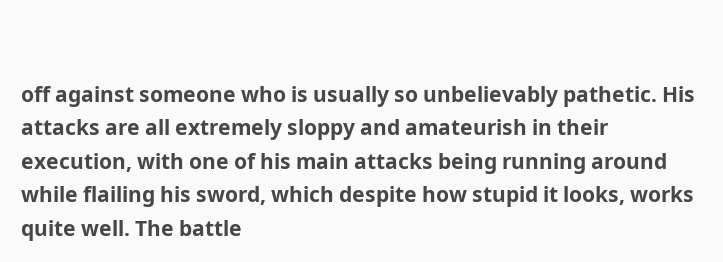off against someone who is usually so unbelievably pathetic. His attacks are all extremely sloppy and amateurish in their execution, with one of his main attacks being running around while flailing his sword, which despite how stupid it looks, works quite well. The battle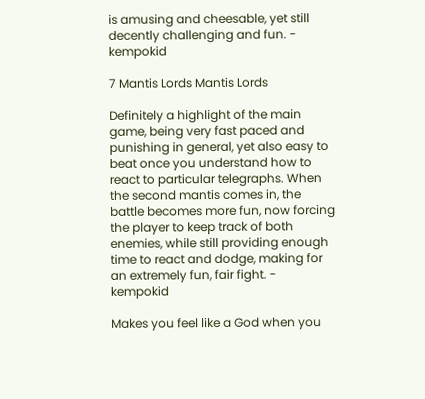is amusing and cheesable, yet still decently challenging and fun. - kempokid

7 Mantis Lords Mantis Lords

Definitely a highlight of the main game, being very fast paced and punishing in general, yet also easy to beat once you understand how to react to particular telegraphs. When the second mantis comes in, the battle becomes more fun, now forcing the player to keep track of both enemies, while still providing enough time to react and dodge, making for an extremely fun, fair fight. - kempokid

Makes you feel like a God when you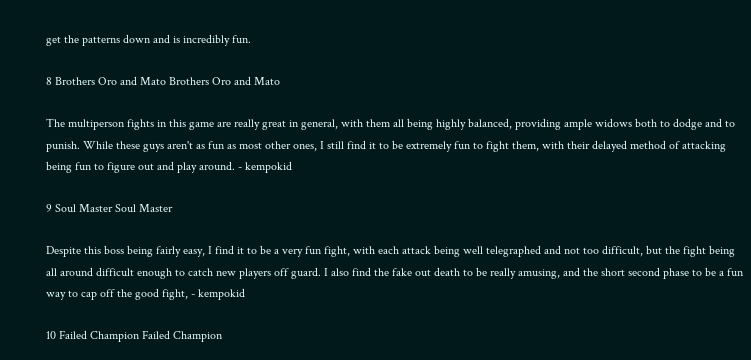get the patterns down and is incredibly fun.

8 Brothers Oro and Mato Brothers Oro and Mato

The multiperson fights in this game are really great in general, with them all being highly balanced, providing ample widows both to dodge and to punish. While these guys aren't as fun as most other ones, I still find it to be extremely fun to fight them, with their delayed method of attacking being fun to figure out and play around. - kempokid

9 Soul Master Soul Master

Despite this boss being fairly easy, I find it to be a very fun fight, with each attack being well telegraphed and not too difficult, but the fight being all around difficult enough to catch new players off guard. I also find the fake out death to be really amusing, and the short second phase to be a fun way to cap off the good fight, - kempokid

10 Failed Champion Failed Champion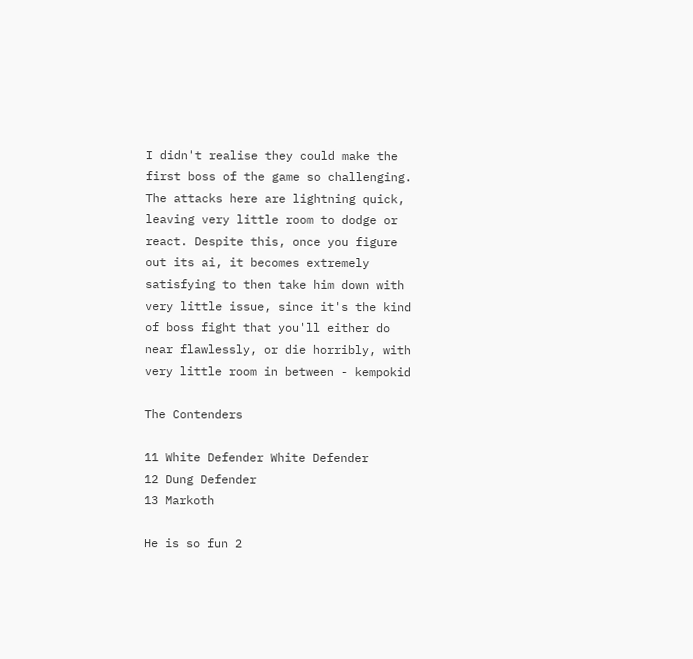I didn't realise they could make the first boss of the game so challenging. The attacks here are lightning quick, leaving very little room to dodge or react. Despite this, once you figure out its ai, it becomes extremely satisfying to then take him down with very little issue, since it's the kind of boss fight that you'll either do near flawlessly, or die horribly, with very little room in between - kempokid

The Contenders

11 White Defender White Defender
12 Dung Defender
13 Markoth

He is so fun 2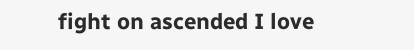fight on ascended I love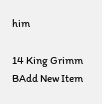him

14 King Grimm
BAdd New Item